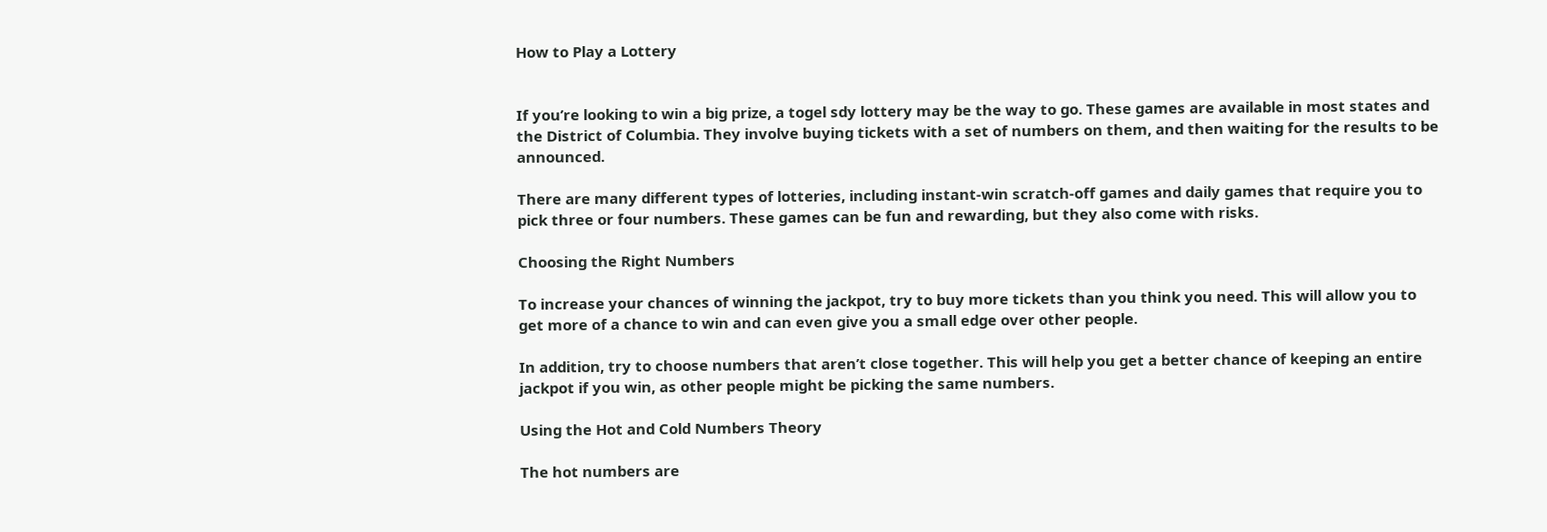How to Play a Lottery


If you’re looking to win a big prize, a togel sdy lottery may be the way to go. These games are available in most states and the District of Columbia. They involve buying tickets with a set of numbers on them, and then waiting for the results to be announced.

There are many different types of lotteries, including instant-win scratch-off games and daily games that require you to pick three or four numbers. These games can be fun and rewarding, but they also come with risks.

Choosing the Right Numbers

To increase your chances of winning the jackpot, try to buy more tickets than you think you need. This will allow you to get more of a chance to win and can even give you a small edge over other people.

In addition, try to choose numbers that aren’t close together. This will help you get a better chance of keeping an entire jackpot if you win, as other people might be picking the same numbers.

Using the Hot and Cold Numbers Theory

The hot numbers are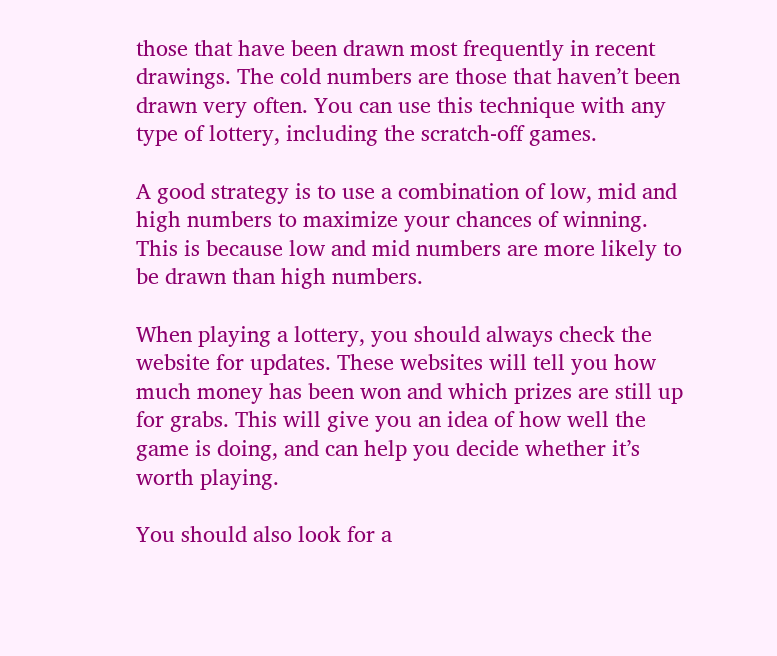those that have been drawn most frequently in recent drawings. The cold numbers are those that haven’t been drawn very often. You can use this technique with any type of lottery, including the scratch-off games.

A good strategy is to use a combination of low, mid and high numbers to maximize your chances of winning. This is because low and mid numbers are more likely to be drawn than high numbers.

When playing a lottery, you should always check the website for updates. These websites will tell you how much money has been won and which prizes are still up for grabs. This will give you an idea of how well the game is doing, and can help you decide whether it’s worth playing.

You should also look for a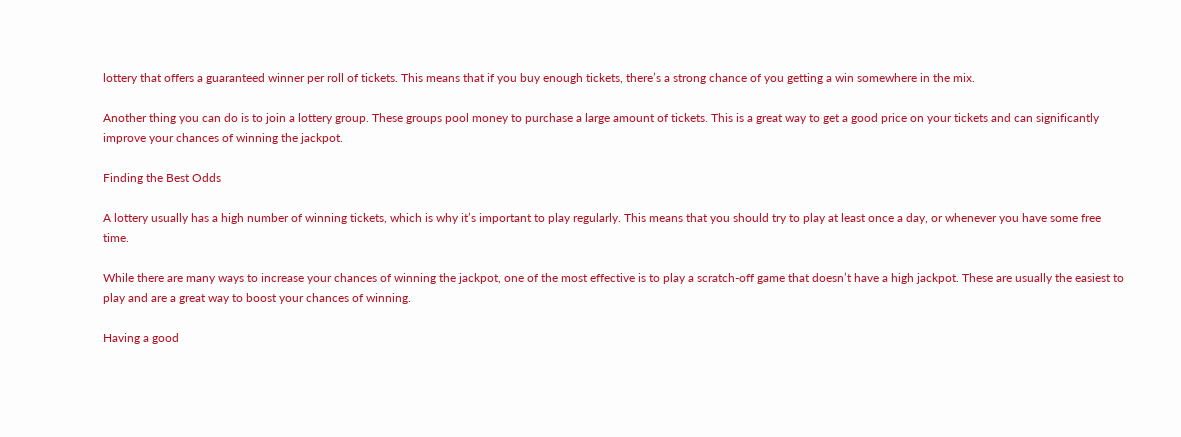lottery that offers a guaranteed winner per roll of tickets. This means that if you buy enough tickets, there’s a strong chance of you getting a win somewhere in the mix.

Another thing you can do is to join a lottery group. These groups pool money to purchase a large amount of tickets. This is a great way to get a good price on your tickets and can significantly improve your chances of winning the jackpot.

Finding the Best Odds

A lottery usually has a high number of winning tickets, which is why it’s important to play regularly. This means that you should try to play at least once a day, or whenever you have some free time.

While there are many ways to increase your chances of winning the jackpot, one of the most effective is to play a scratch-off game that doesn’t have a high jackpot. These are usually the easiest to play and are a great way to boost your chances of winning.

Having a good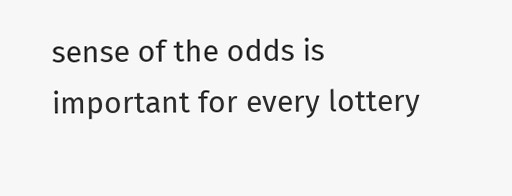sense of the odds is important for every lottery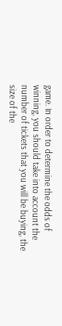game. In order to determine the odds of winning, you should take into account the number of tickets that you will be buying, the size of the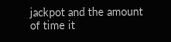jackpot and the amount of time it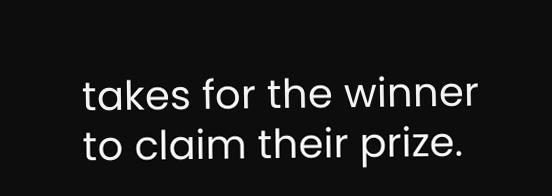takes for the winner to claim their prize.